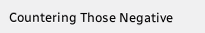Countering Those Negative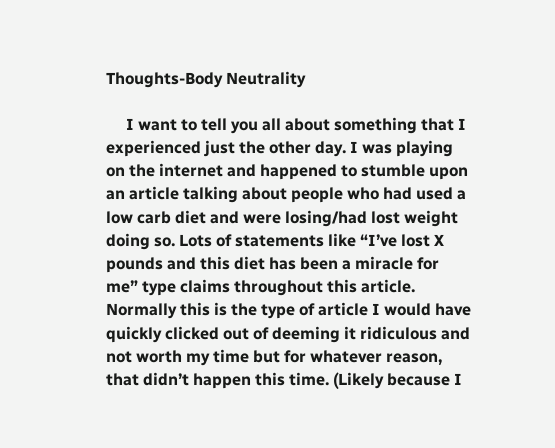Thoughts-Body Neutrality

     I want to tell you all about something that I experienced just the other day. I was playing on the internet and happened to stumble upon an article talking about people who had used a low carb diet and were losing/had lost weight doing so. Lots of statements like “I’ve lost X pounds and this diet has been a miracle for me” type claims throughout this article.  Normally this is the type of article I would have quickly clicked out of deeming it ridiculous and not worth my time but for whatever reason, that didn’t happen this time. (Likely because I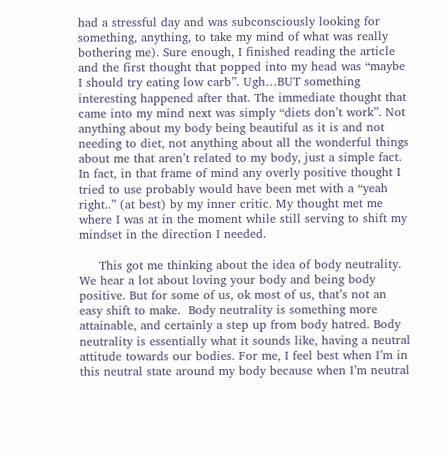had a stressful day and was subconsciously looking for something, anything, to take my mind of what was really bothering me). Sure enough, I finished reading the article and the first thought that popped into my head was “maybe I should try eating low carb”. Ugh…BUT something interesting happened after that. The immediate thought that came into my mind next was simply “diets don’t work”. Not anything about my body being beautiful as it is and not needing to diet, not anything about all the wonderful things about me that aren’t related to my body, just a simple fact. In fact, in that frame of mind any overly positive thought I tried to use probably would have been met with a “yeah right..” (at best) by my inner critic. My thought met me where I was at in the moment while still serving to shift my mindset in the direction I needed.

     This got me thinking about the idea of body neutrality. We hear a lot about loving your body and being body positive. But for some of us, ok most of us, that’s not an easy shift to make.  Body neutrality is something more attainable, and certainly a step up from body hatred. Body neutrality is essentially what it sounds like, having a neutral attitude towards our bodies. For me, I feel best when I’m in this neutral state around my body because when I’m neutral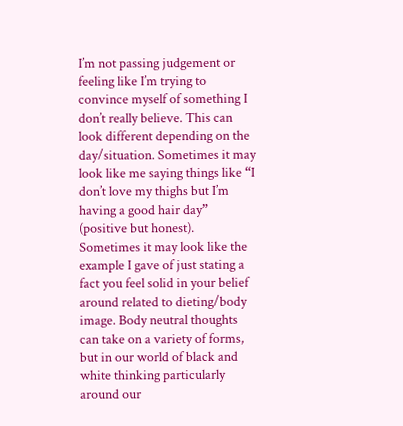I’m not passing judgement or feeling like I’m trying to convince myself of something I don’t really believe. This can look different depending on the day/situation. Sometimes it may look like me saying things like “I don’t love my thighs but I’m having a good hair day” (positive but honest).  Sometimes it may look like the example I gave of just stating a fact you feel solid in your belief around related to dieting/body image. Body neutral thoughts can take on a variety of forms, but in our world of black and white thinking particularly around our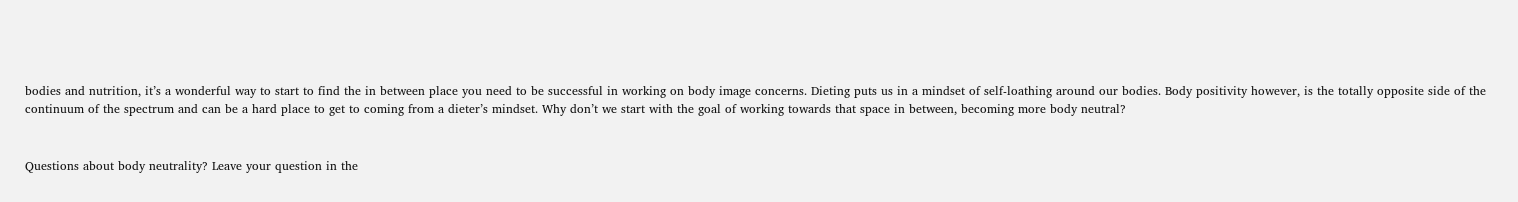bodies and nutrition, it’s a wonderful way to start to find the in between place you need to be successful in working on body image concerns. Dieting puts us in a mindset of self-loathing around our bodies. Body positivity however, is the totally opposite side of the continuum of the spectrum and can be a hard place to get to coming from a dieter’s mindset. Why don’t we start with the goal of working towards that space in between, becoming more body neutral?


Questions about body neutrality? Leave your question in the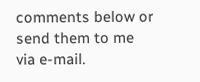comments below or send them to me via e-mail.